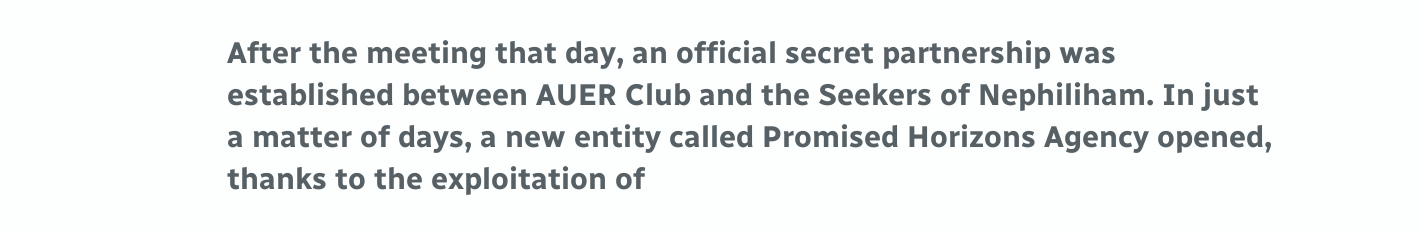After the meeting that day, an official secret partnership was established between AUER Club and the Seekers of Nephiliham. In just a matter of days, a new entity called Promised Horizons Agency opened, thanks to the exploitation of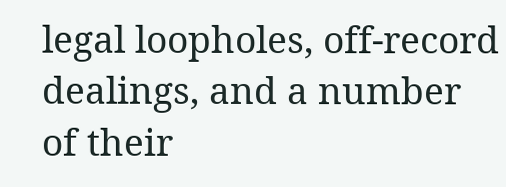legal loopholes, off-record dealings, and a number of their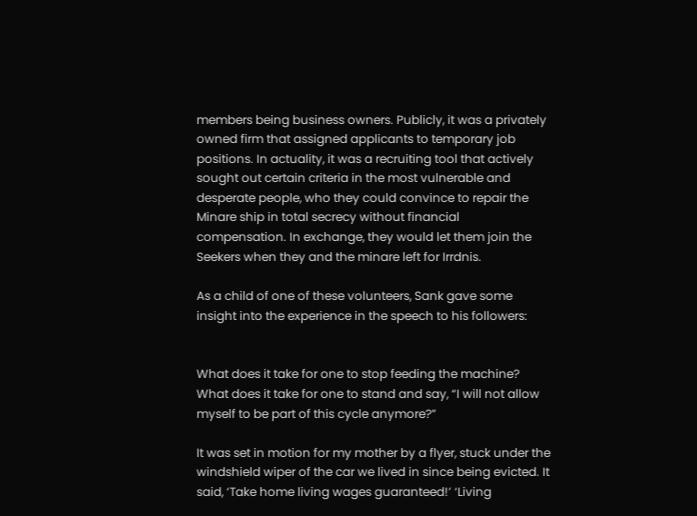members being business owners. Publicly, it was a privately owned firm that assigned applicants to temporary job positions. In actuality, it was a recruiting tool that actively sought out certain criteria in the most vulnerable and desperate people, who they could convince to repair the Minare ship in total secrecy without financial compensation. In exchange, they would let them join the Seekers when they and the minare left for Irrdnis.

As a child of one of these volunteers, Sank gave some insight into the experience in the speech to his followers:


What does it take for one to stop feeding the machine? What does it take for one to stand and say, “I will not allow myself to be part of this cycle anymore?”

It was set in motion for my mother by a flyer, stuck under the windshield wiper of the car we lived in since being evicted. It said, ‘Take home living wages guaranteed!’ ‘Living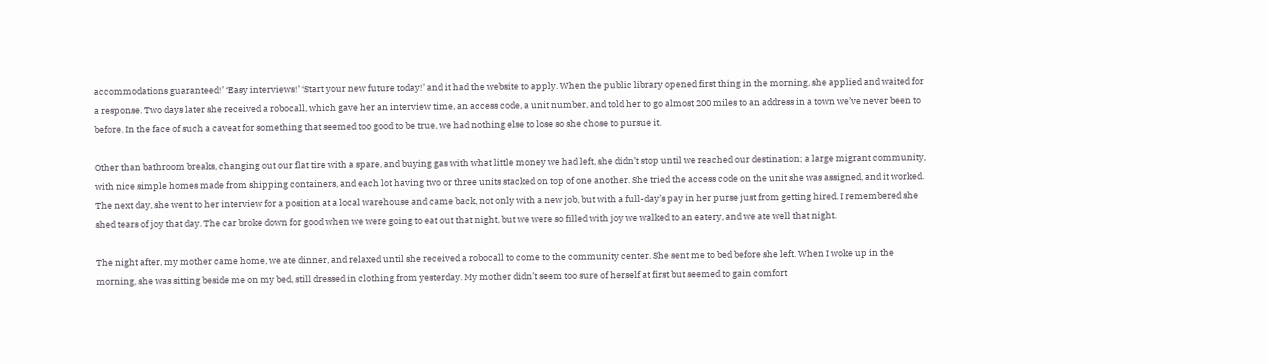accommodations guaranteed!’ ‘Easy interviews!’ ‘Start your new future today!’ and it had the website to apply. When the public library opened first thing in the morning, she applied and waited for a response. Two days later she received a robocall, which gave her an interview time, an access code, a unit number, and told her to go almost 200 miles to an address in a town we’ve never been to before. In the face of such a caveat for something that seemed too good to be true, we had nothing else to lose so she chose to pursue it.

Other than bathroom breaks, changing out our flat tire with a spare, and buying gas with what little money we had left, she didn’t stop until we reached our destination; a large migrant community, with nice simple homes made from shipping containers, and each lot having two or three units stacked on top of one another. She tried the access code on the unit she was assigned, and it worked. The next day, she went to her interview for a position at a local warehouse and came back, not only with a new job, but with a full-day’s pay in her purse just from getting hired. I remembered she shed tears of joy that day. The car broke down for good when we were going to eat out that night, but we were so filled with joy we walked to an eatery, and we ate well that night.

The night after, my mother came home, we ate dinner, and relaxed until she received a robocall to come to the community center. She sent me to bed before she left. When I woke up in the morning, she was sitting beside me on my bed, still dressed in clothing from yesterday. My mother didn’t seem too sure of herself at first but seemed to gain comfort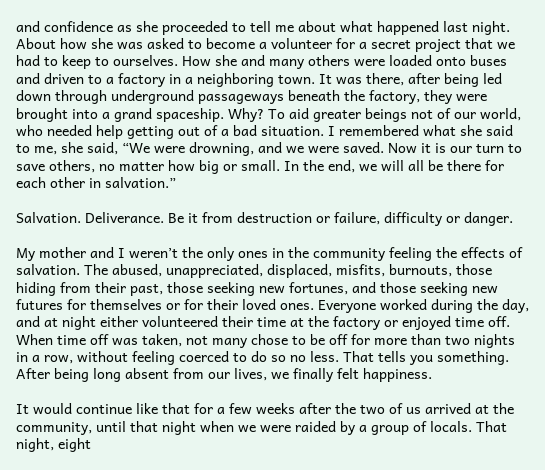and confidence as she proceeded to tell me about what happened last night. About how she was asked to become a volunteer for a secret project that we had to keep to ourselves. How she and many others were loaded onto buses and driven to a factory in a neighboring town. It was there, after being led down through underground passageways beneath the factory, they were brought into a grand spaceship. Why? To aid greater beings not of our world, who needed help getting out of a bad situation. I remembered what she said to me, she said, “We were drowning, and we were saved. Now it is our turn to save others, no matter how big or small. In the end, we will all be there for each other in salvation.”

Salvation. Deliverance. Be it from destruction or failure, difficulty or danger.

My mother and I weren’t the only ones in the community feeling the effects of salvation. The abused, unappreciated, displaced, misfits, burnouts, those hiding from their past, those seeking new fortunes, and those seeking new futures for themselves or for their loved ones. Everyone worked during the day, and at night either volunteered their time at the factory or enjoyed time off. When time off was taken, not many chose to be off for more than two nights in a row, without feeling coerced to do so no less. That tells you something. After being long absent from our lives, we finally felt happiness.

It would continue like that for a few weeks after the two of us arrived at the community, until that night when we were raided by a group of locals. That night, eight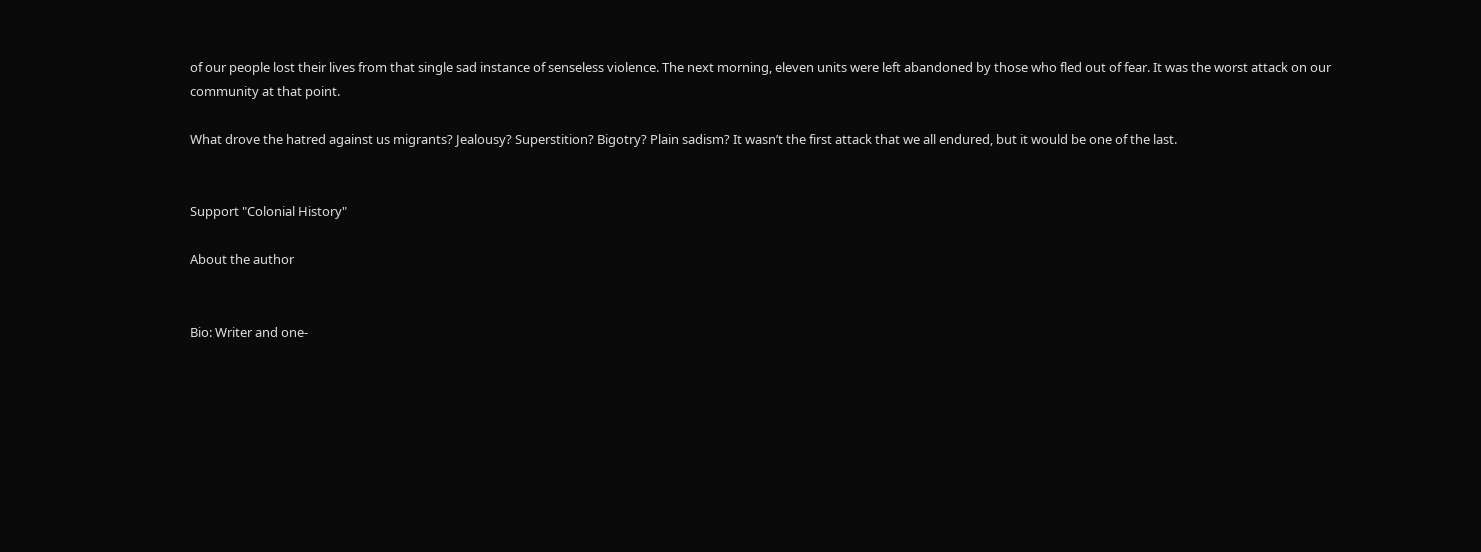of our people lost their lives from that single sad instance of senseless violence. The next morning, eleven units were left abandoned by those who fled out of fear. It was the worst attack on our community at that point.

What drove the hatred against us migrants? Jealousy? Superstition? Bigotry? Plain sadism? It wasn’t the first attack that we all endured, but it would be one of the last.


Support "Colonial History"

About the author


Bio: Writer and one-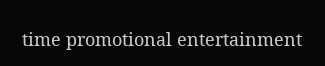time promotional entertainment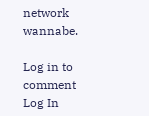network wannabe.

Log in to comment
Log In